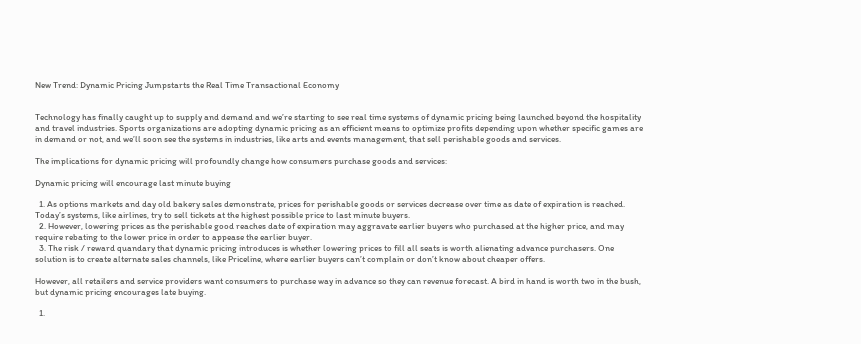New Trend: Dynamic Pricing Jumpstarts the Real Time Transactional Economy


Technology has finally caught up to supply and demand and we’re starting to see real time systems of dynamic pricing being launched beyond the hospitality and travel industries. Sports organizations are adopting dynamic pricing as an efficient means to optimize profits depending upon whether specific games are in demand or not, and we’ll soon see the systems in industries, like arts and events management, that sell perishable goods and services.

The implications for dynamic pricing will profoundly change how consumers purchase goods and services:

Dynamic pricing will encourage last minute buying

  1. As options markets and day old bakery sales demonstrate, prices for perishable goods or services decrease over time as date of expiration is reached. Today’s systems, like airlines, try to sell tickets at the highest possible price to last minute buyers.
  2. However, lowering prices as the perishable good reaches date of expiration may aggravate earlier buyers who purchased at the higher price, and may require rebating to the lower price in order to appease the earlier buyer.
  3. The risk / reward quandary that dynamic pricing introduces is whether lowering prices to fill all seats is worth alienating advance purchasers. One solution is to create alternate sales channels, like Priceline, where earlier buyers can’t complain or don’t know about cheaper offers.

However, all retailers and service providers want consumers to purchase way in advance so they can revenue forecast. A bird in hand is worth two in the bush, but dynamic pricing encourages late buying.

  1.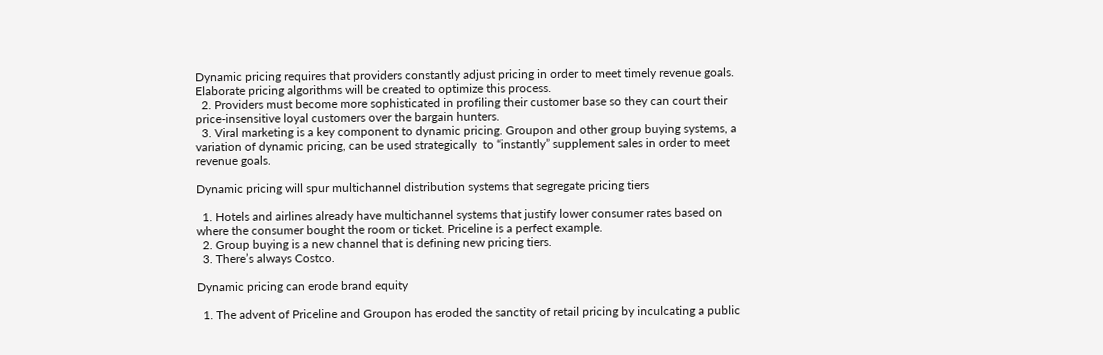Dynamic pricing requires that providers constantly adjust pricing in order to meet timely revenue goals. Elaborate pricing algorithms will be created to optimize this process.
  2. Providers must become more sophisticated in profiling their customer base so they can court their price-insensitive loyal customers over the bargain hunters.
  3. Viral marketing is a key component to dynamic pricing. Groupon and other group buying systems, a variation of dynamic pricing, can be used strategically  to “instantly” supplement sales in order to meet revenue goals.

Dynamic pricing will spur multichannel distribution systems that segregate pricing tiers

  1. Hotels and airlines already have multichannel systems that justify lower consumer rates based on where the consumer bought the room or ticket. Priceline is a perfect example.
  2. Group buying is a new channel that is defining new pricing tiers.
  3. There’s always Costco.

Dynamic pricing can erode brand equity

  1. The advent of Priceline and Groupon has eroded the sanctity of retail pricing by inculcating a public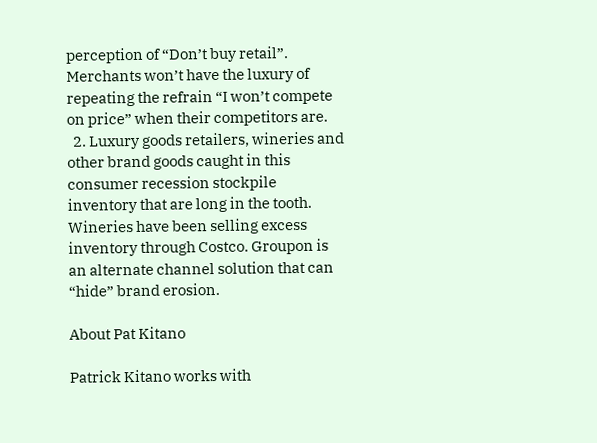perception of “Don’t buy retail”. Merchants won’t have the luxury of repeating the refrain “I won’t compete on price” when their competitors are.
  2. Luxury goods retailers, wineries and other brand goods caught in this consumer recession stockpile inventory that are long in the tooth. Wineries have been selling excess inventory through Costco. Groupon is an alternate channel solution that can “hide” brand erosion.

About Pat Kitano

Patrick Kitano works with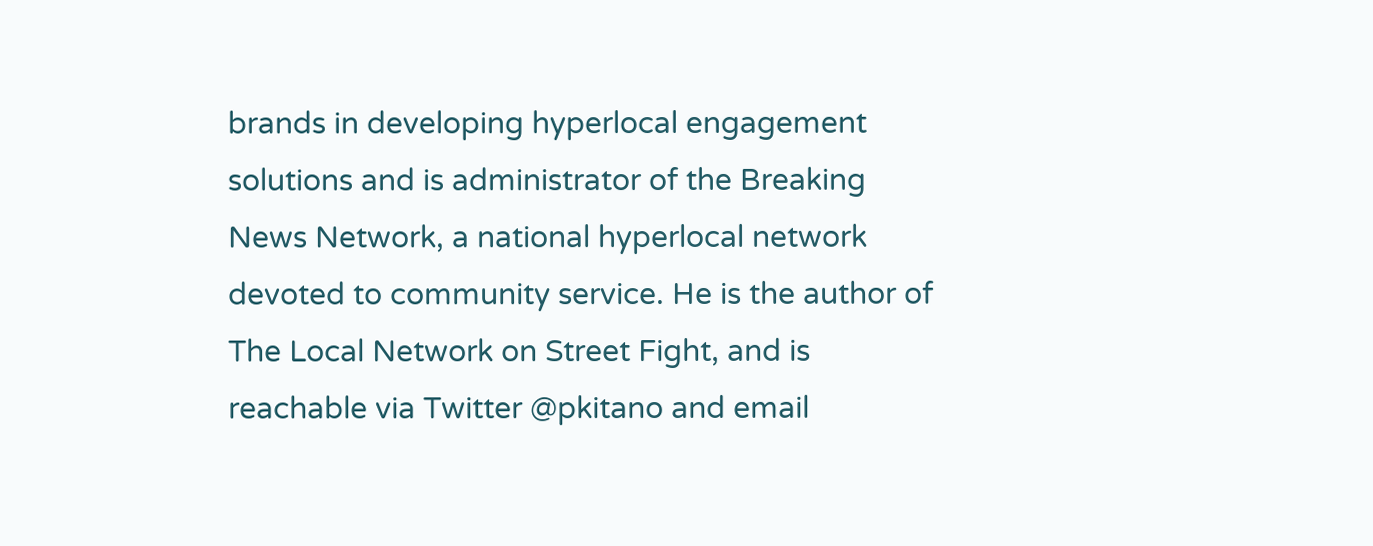brands in developing hyperlocal engagement solutions and is administrator of the Breaking News Network, a national hyperlocal network devoted to community service. He is the author of The Local Network on Street Fight, and is reachable via Twitter @pkitano and email